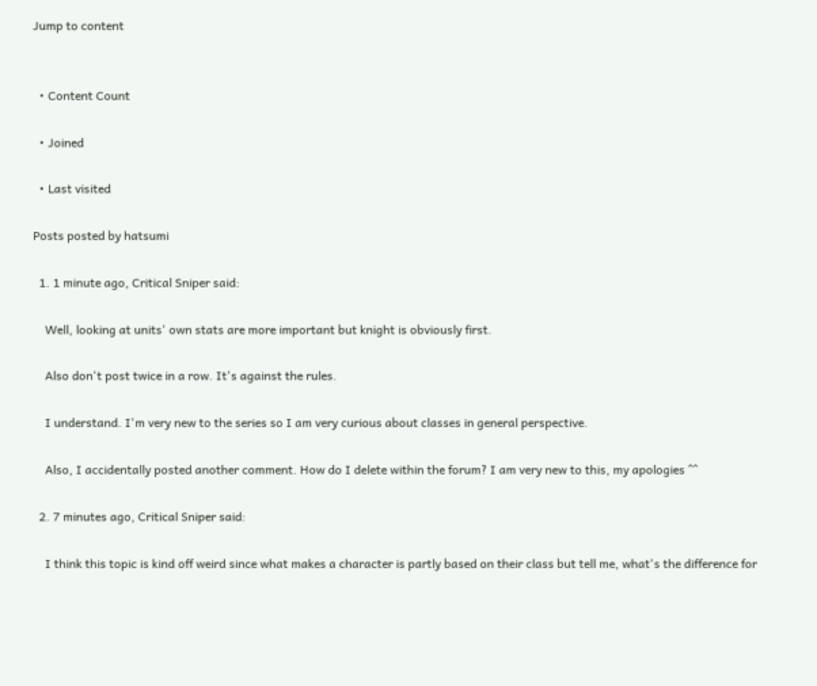Jump to content


  • Content Count

  • Joined

  • Last visited

Posts posted by hatsumi

  1. 1 minute ago, Critical Sniper said:

    Well, looking at units' own stats are more important but knight is obviously first.

    Also don't post twice in a row. It's against the rules.

    I understand. I'm very new to the series so I am very curious about classes in general perspective.

    Also, I accidentally posted another comment. How do I delete within the forum? I am very new to this, my apologies ^^

  2. 7 minutes ago, Critical Sniper said:

    I think this topic is kind off weird since what makes a character is partly based on their class but tell me, what's the difference for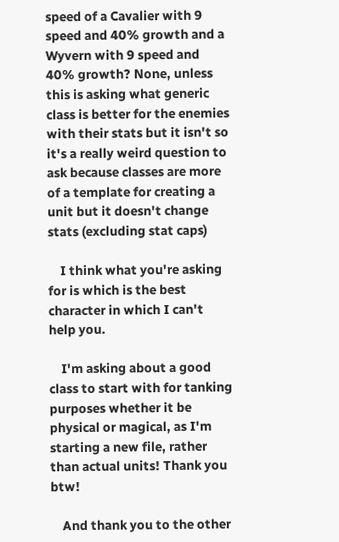speed of a Cavalier with 9 speed and 40% growth and a Wyvern with 9 speed and 40% growth? None, unless this is asking what generic class is better for the enemies with their stats but it isn't so it's a really weird question to ask because classes are more of a template for creating a unit but it doesn't change stats (excluding stat caps)

    I think what you're asking for is which is the best character in which I can't help you.

    I'm asking about a good class to start with for tanking purposes whether it be physical or magical, as I'm starting a new file, rather than actual units! Thank you btw!

    And thank you to the other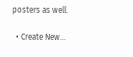posters as well.

  • Create New...